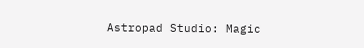Astropad Studio: Magic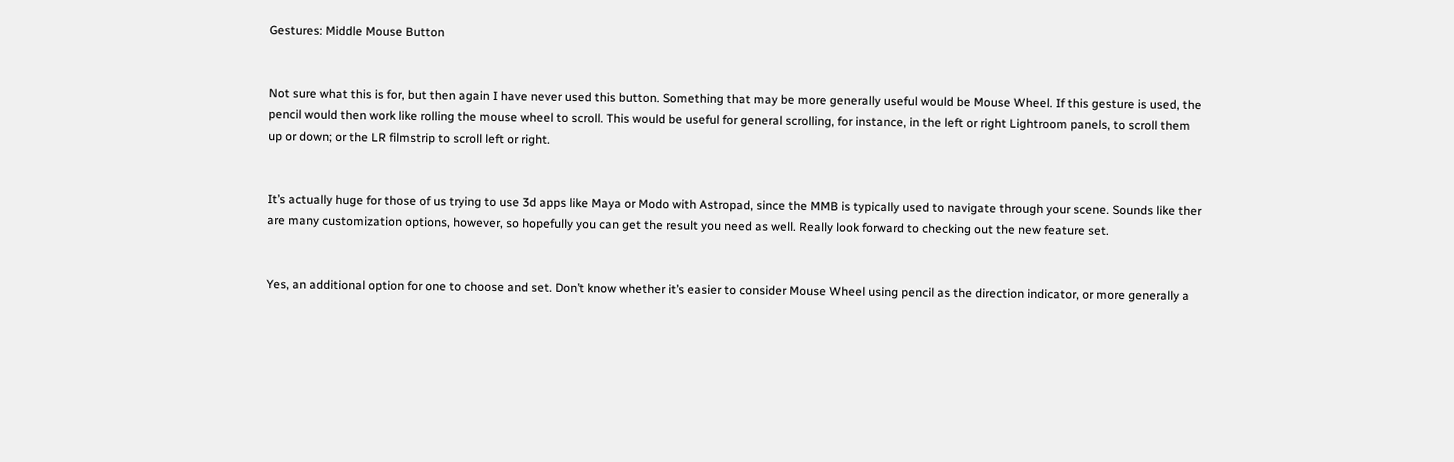Gestures: Middle Mouse Button


Not sure what this is for, but then again I have never used this button. Something that may be more generally useful would be Mouse Wheel. If this gesture is used, the pencil would then work like rolling the mouse wheel to scroll. This would be useful for general scrolling, for instance, in the left or right Lightroom panels, to scroll them up or down; or the LR filmstrip to scroll left or right.


It’s actually huge for those of us trying to use 3d apps like Maya or Modo with Astropad, since the MMB is typically used to navigate through your scene. Sounds like ther are many customization options, however, so hopefully you can get the result you need as well. Really look forward to checking out the new feature set.


Yes, an additional option for one to choose and set. Don’t know whether it’s easier to consider Mouse Wheel using pencil as the direction indicator, or more generally a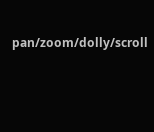pan/zoom/dolly/scroll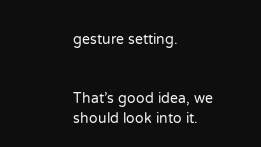gesture setting.


That’s good idea, we should look into it.